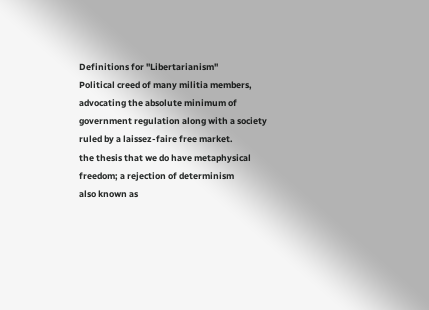Definitions for "Libertarianism"
Political creed of many militia members, advocating the absolute minimum of government regulation along with a society ruled by a laissez-faire free market.
the thesis that we do have metaphysical freedom; a rejection of determinism
also known as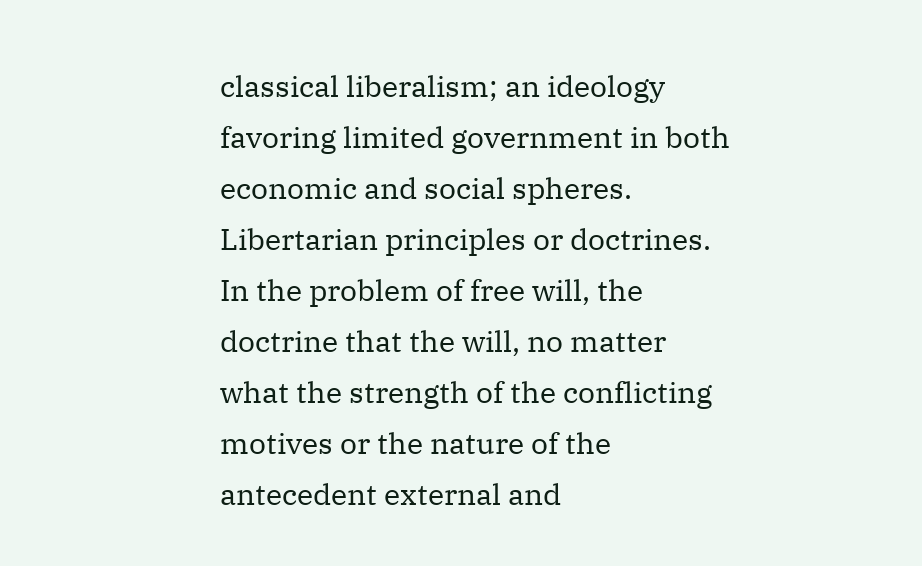classical liberalism; an ideology favoring limited government in both economic and social spheres.
Libertarian principles or doctrines.
In the problem of free will, the doctrine that the will, no matter what the strength of the conflicting motives or the nature of the antecedent external and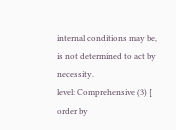internal conditions may be, is not determined to act by necessity.
level: Comprehensive (3) [ order by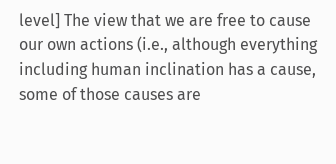level] The view that we are free to cause our own actions (i.e., although everything including human inclination has a cause, some of those causes are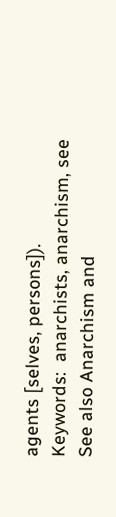agents [selves, persons]).
Keywords:  anarchists, anarchism, see
See also Anarchism and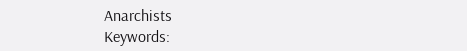Anarchists
Keywords: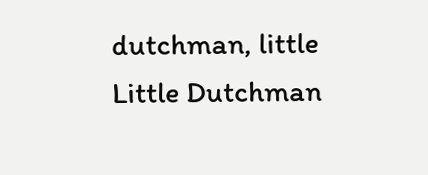dutchman, little
Little Dutchman